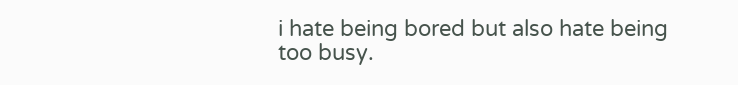i hate being bored but also hate being too busy.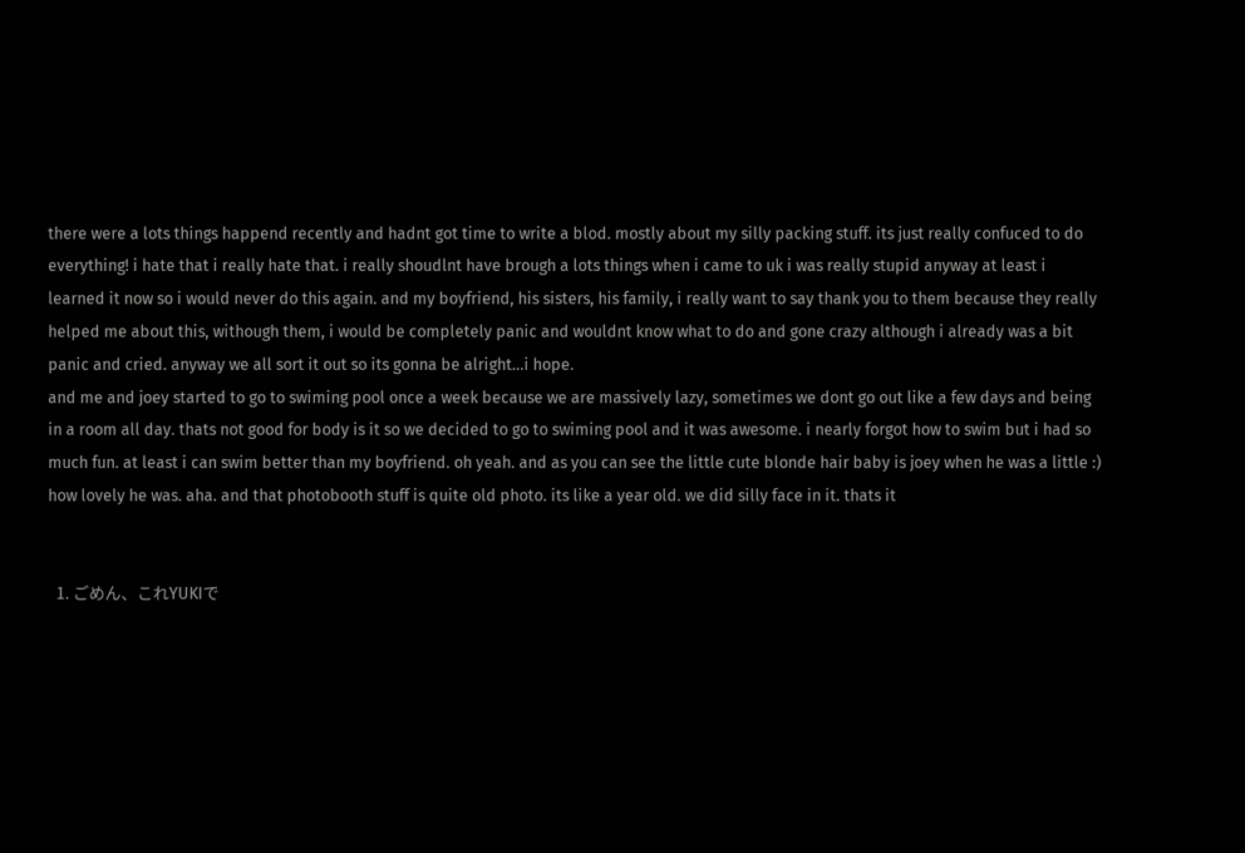there were a lots things happend recently and hadnt got time to write a blod. mostly about my silly packing stuff. its just really confuced to do everything! i hate that i really hate that. i really shoudlnt have brough a lots things when i came to uk i was really stupid anyway at least i learned it now so i would never do this again. and my boyfriend, his sisters, his family, i really want to say thank you to them because they really helped me about this, withough them, i would be completely panic and wouldnt know what to do and gone crazy although i already was a bit panic and cried. anyway we all sort it out so its gonna be alright...i hope.
and me and joey started to go to swiming pool once a week because we are massively lazy, sometimes we dont go out like a few days and being in a room all day. thats not good for body is it so we decided to go to swiming pool and it was awesome. i nearly forgot how to swim but i had so much fun. at least i can swim better than my boyfriend. oh yeah. and as you can see the little cute blonde hair baby is joey when he was a little :) how lovely he was. aha. and that photobooth stuff is quite old photo. its like a year old. we did silly face in it. thats it


  1. ごめん、これYUKIで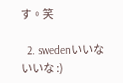す。笑

  2. swedenいいないいな :)